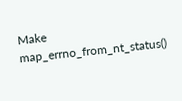Make map_errno_from_nt_status()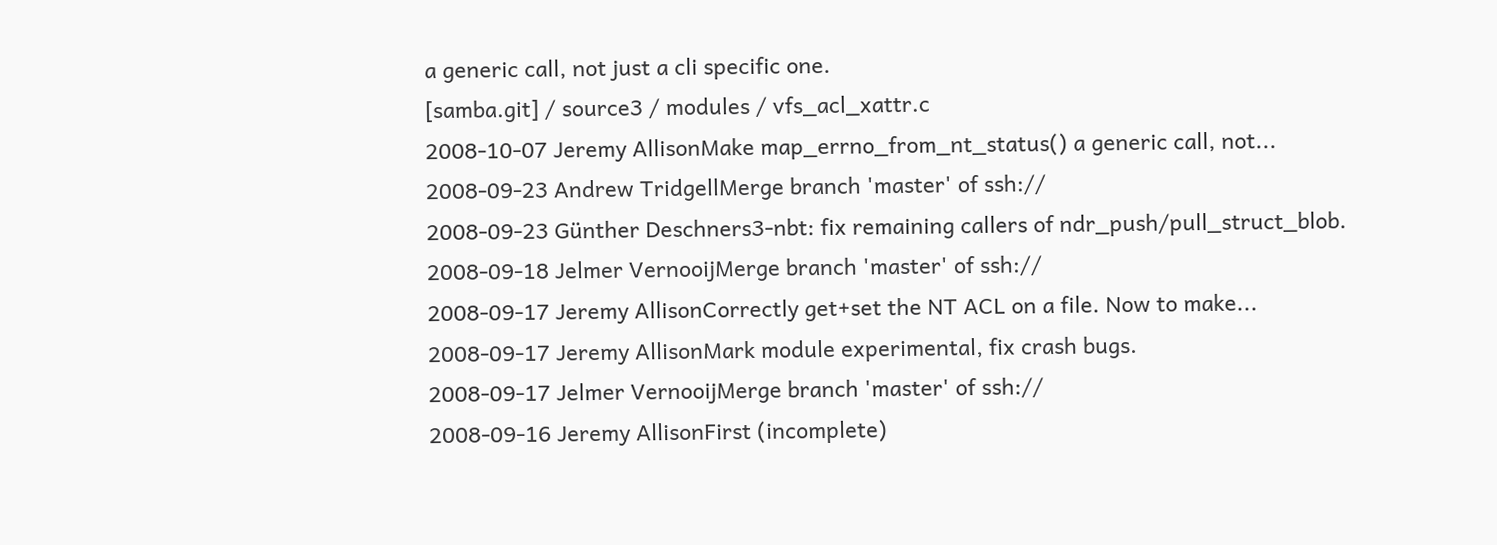a generic call, not just a cli specific one.
[samba.git] / source3 / modules / vfs_acl_xattr.c
2008-10-07 Jeremy AllisonMake map_errno_from_nt_status() a generic call, not...
2008-09-23 Andrew TridgellMerge branch 'master' of ssh://
2008-09-23 Günther Deschners3-nbt: fix remaining callers of ndr_push/pull_struct_blob.
2008-09-18 Jelmer VernooijMerge branch 'master' of ssh://
2008-09-17 Jeremy AllisonCorrectly get+set the NT ACL on a file. Now to make...
2008-09-17 Jeremy AllisonMark module experimental, fix crash bugs.
2008-09-17 Jelmer VernooijMerge branch 'master' of ssh://
2008-09-16 Jeremy AllisonFirst (incomplete)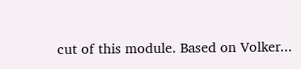cut of this module. Based on Volker...